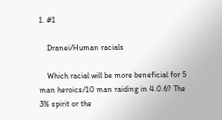1. #1

    Dranei/Human racials

    Which racial will be more beneficial for 5 man heroics/10 man raiding in 4.0.6? The 3% spirit or the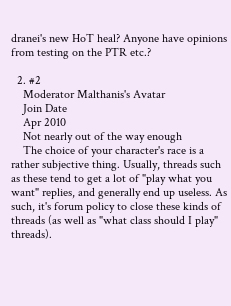dranei's new HoT heal? Anyone have opinions from testing on the PTR etc.?

  2. #2
    Moderator Malthanis's Avatar
    Join Date
    Apr 2010
    Not nearly out of the way enough
    The choice of your character's race is a rather subjective thing. Usually, threads such as these tend to get a lot of "play what you want" replies, and generally end up useless. As such, it's forum policy to close these kinds of threads (as well as "what class should I play" threads).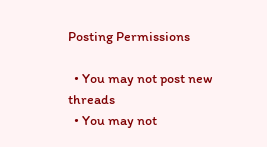Posting Permissions

  • You may not post new threads
  • You may not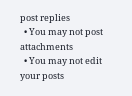post replies
  • You may not post attachments
  • You may not edit your posts